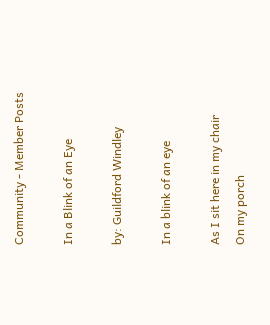Community - Member Posts

In a Blink of an Eye

by: Guildford Windley

In a blink of an eye

As I sit here in my chair
On my porch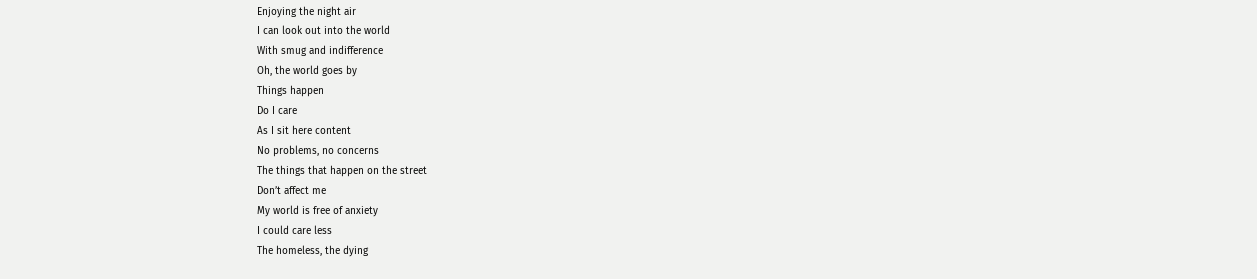Enjoying the night air
I can look out into the world
With smug and indifference
Oh, the world goes by
Things happen
Do I care
As I sit here content
No problems, no concerns
The things that happen on the street
Don’t affect me
My world is free of anxiety
I could care less
The homeless, the dying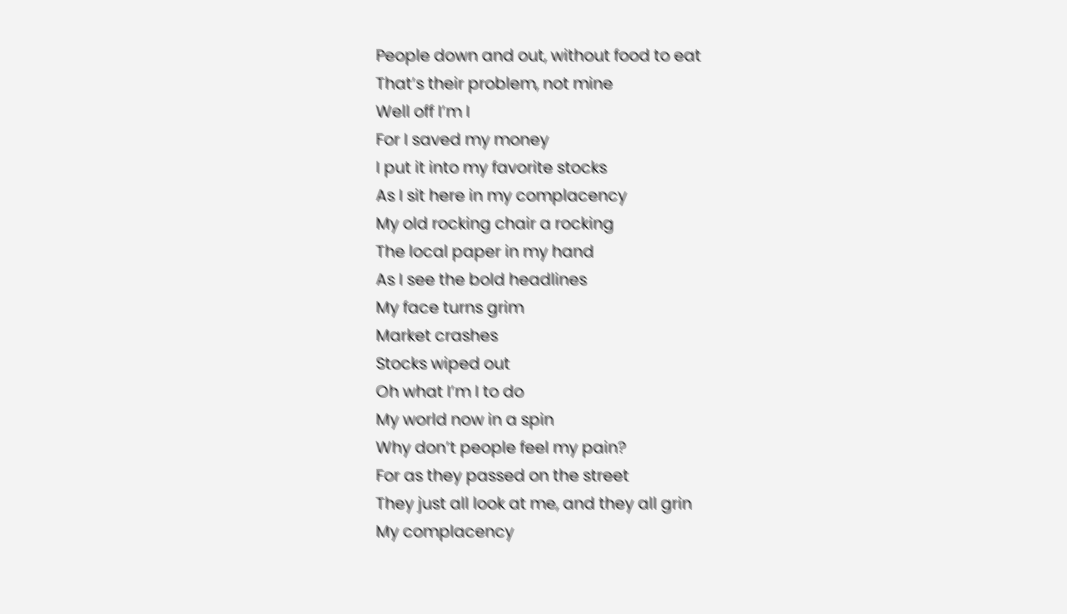People down and out, without food to eat
That’s their problem, not mine
Well off I’m I
For I saved my money
I put it into my favorite stocks
As I sit here in my complacency
My old rocking chair a rocking
The local paper in my hand
As I see the bold headlines
My face turns grim
Market crashes
Stocks wiped out
Oh what I’m I to do
My world now in a spin
Why don’t people feel my pain?
For as they passed on the street
They just all look at me, and they all grin
My complacency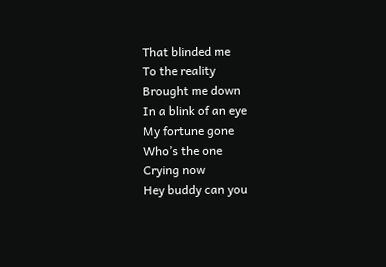That blinded me
To the reality
Brought me down
In a blink of an eye
My fortune gone
Who’s the one
Crying now
Hey buddy can you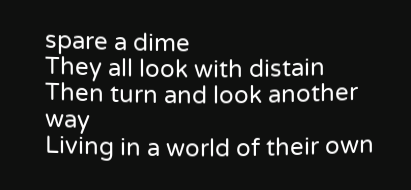spare a dime
They all look with distain
Then turn and look another way
Living in a world of their own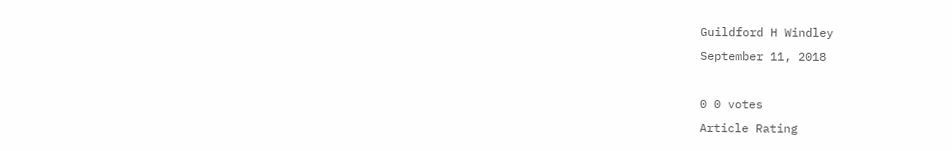Guildford H Windley
September 11, 2018

0 0 votes
Article Rating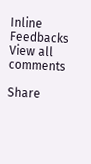Inline Feedbacks
View all comments

Share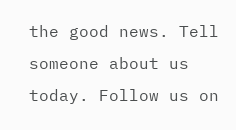the good news. Tell someone about us today. Follow us on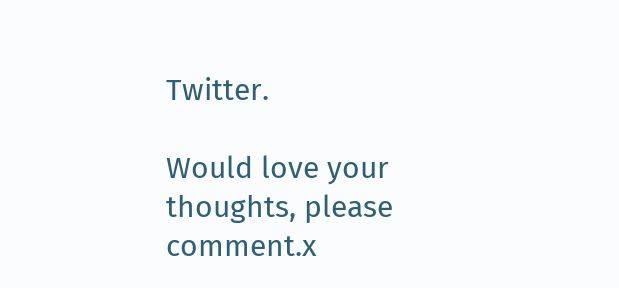Twitter.

Would love your thoughts, please comment.x